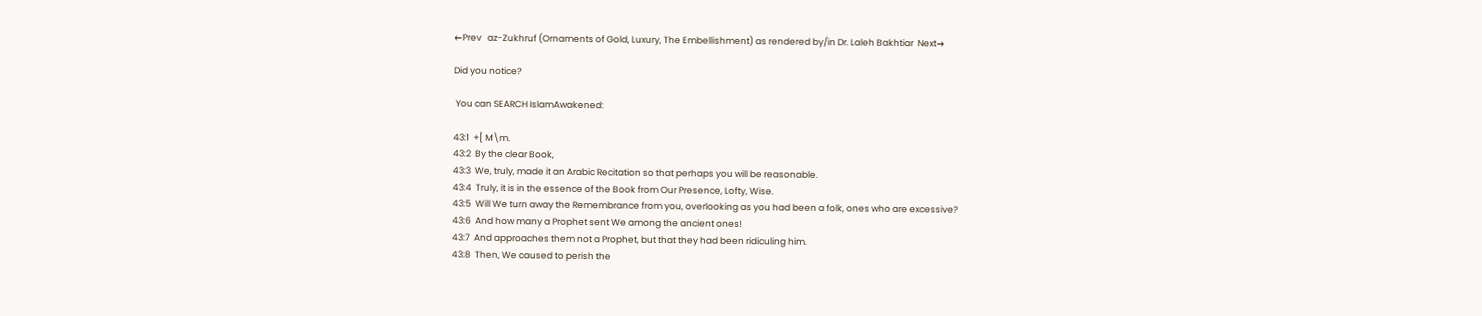←Prev   az-Zukhruf (Ornaments of Gold, Luxury, The Embellishment) as rendered by/in Dr. Laleh Bakhtiar  Next→

Did you notice?

 You can SEARCH IslamAwakened:

43:1  +[ M\m.
43:2  By the clear Book,
43:3  We, truly, made it an Arabic Recitation so that perhaps you will be reasonable.
43:4  Truly, it is in the essence of the Book from Our Presence, Lofty, Wise.
43:5  Will We turn away the Remembrance from you, overlooking as you had been a folk, ones who are excessive?
43:6  And how many a Prophet sent We among the ancient ones!
43:7  And approaches them not a Prophet, but that they had been ridiculing him.
43:8  Then, We caused to perish the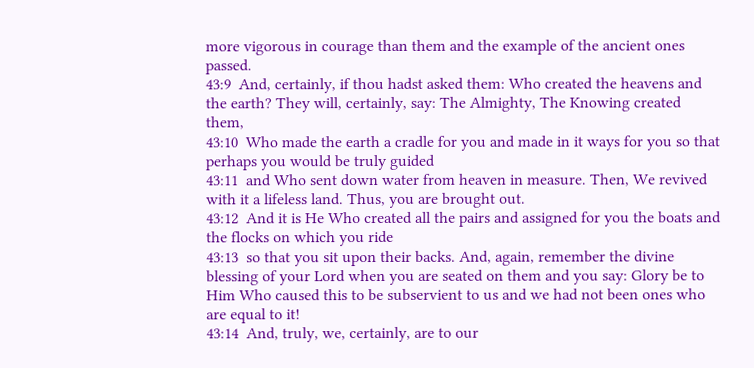more vigorous in courage than them and the example of the ancient ones passed.
43:9  And, certainly, if thou hadst asked them: Who created the heavens and the earth? They will, certainly, say: The Almighty, The Knowing created them,
43:10  Who made the earth a cradle for you and made in it ways for you so that perhaps you would be truly guided
43:11  and Who sent down water from heaven in measure. Then, We revived with it a lifeless land. Thus, you are brought out.
43:12  And it is He Who created all the pairs and assigned for you the boats and the flocks on which you ride
43:13  so that you sit upon their backs. And, again, remember the divine blessing of your Lord when you are seated on them and you say: Glory be to Him Who caused this to be subservient to us and we had not been ones who are equal to it!
43:14  And, truly, we, certainly, are to our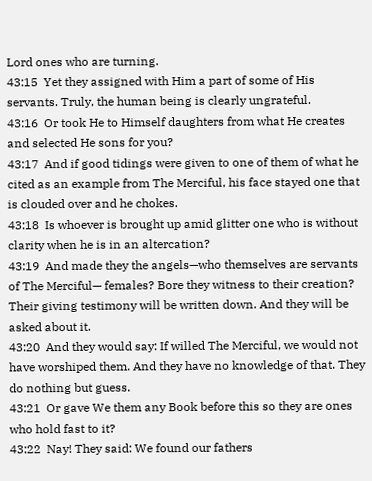Lord ones who are turning.
43:15  Yet they assigned with Him a part of some of His servants. Truly, the human being is clearly ungrateful.
43:16  Or took He to Himself daughters from what He creates and selected He sons for you?
43:17  And if good tidings were given to one of them of what he cited as an example from The Merciful, his face stayed one that is clouded over and he chokes.
43:18  Is whoever is brought up amid glitter one who is without clarity when he is in an altercation?
43:19  And made they the angels—who themselves are servants of The Merciful— females? Bore they witness to their creation? Their giving testimony will be written down. And they will be asked about it.
43:20  And they would say: If willed The Merciful, we would not have worshiped them. And they have no knowledge of that. They do nothing but guess.
43:21  Or gave We them any Book before this so they are ones who hold fast to it?
43:22  Nay! They said: We found our fathers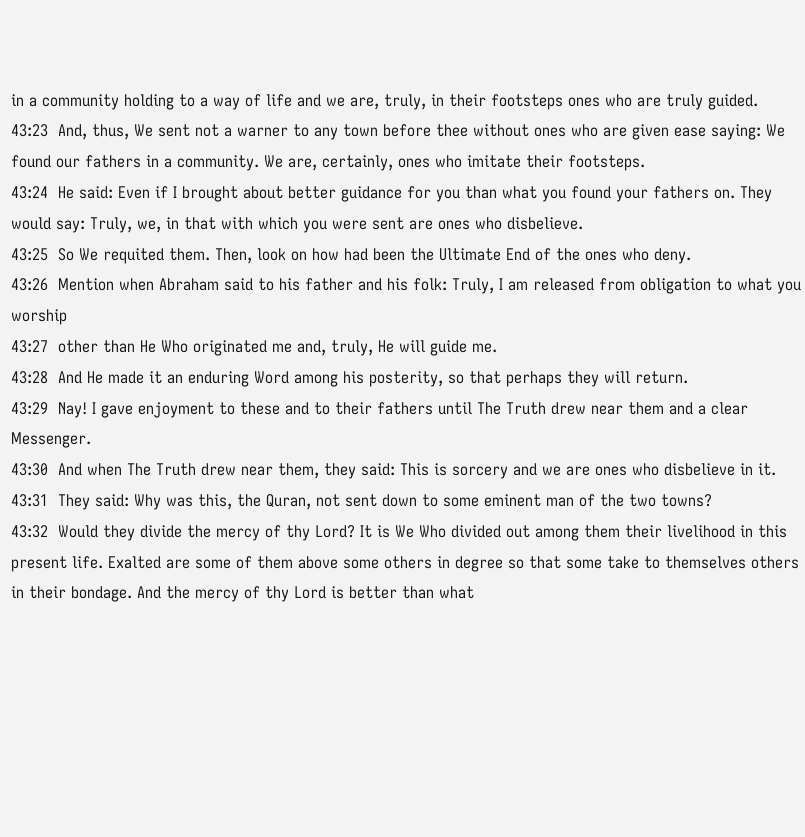in a community holding to a way of life and we are, truly, in their footsteps ones who are truly guided.
43:23  And, thus, We sent not a warner to any town before thee without ones who are given ease saying: We found our fathers in a community. We are, certainly, ones who imitate their footsteps.
43:24  He said: Even if I brought about better guidance for you than what you found your fathers on. They would say: Truly, we, in that with which you were sent are ones who disbelieve.
43:25  So We requited them. Then, look on how had been the Ultimate End of the ones who deny.
43:26  Mention when Abraham said to his father and his folk: Truly, I am released from obligation to what you worship
43:27  other than He Who originated me and, truly, He will guide me.
43:28  And He made it an enduring Word among his posterity, so that perhaps they will return.
43:29  Nay! I gave enjoyment to these and to their fathers until The Truth drew near them and a clear Messenger.
43:30  And when The Truth drew near them, they said: This is sorcery and we are ones who disbelieve in it.
43:31  They said: Why was this, the Quran, not sent down to some eminent man of the two towns?
43:32  Would they divide the mercy of thy Lord? It is We Who divided out among them their livelihood in this present life. Exalted are some of them above some others in degree so that some take to themselves others in their bondage. And the mercy of thy Lord is better than what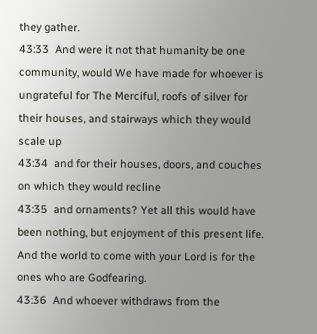they gather.
43:33  And were it not that humanity be one community, would We have made for whoever is ungrateful for The Merciful, roofs of silver for their houses, and stairways which they would scale up
43:34  and for their houses, doors, and couches on which they would recline
43:35  and ornaments? Yet all this would have been nothing, but enjoyment of this present life. And the world to come with your Lord is for the ones who are Godfearing.
43:36  And whoever withdraws from the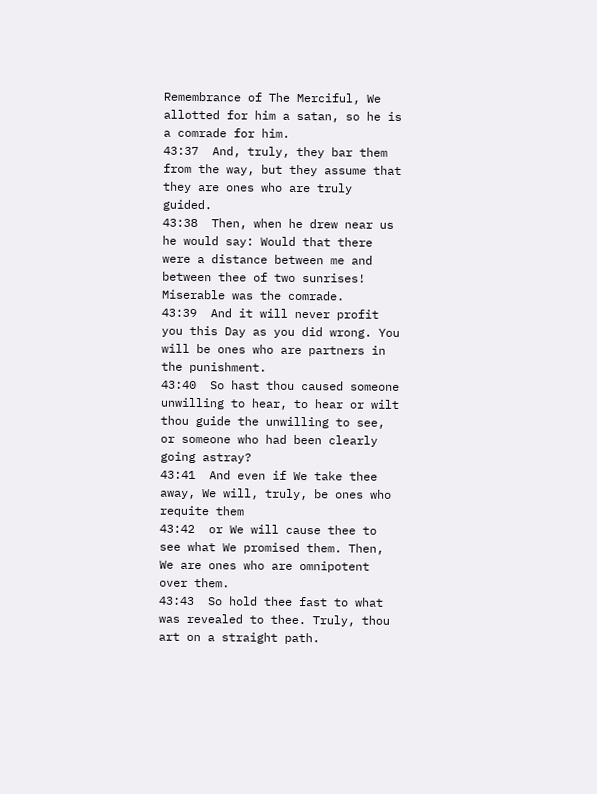Remembrance of The Merciful, We allotted for him a satan, so he is a comrade for him.
43:37  And, truly, they bar them from the way, but they assume that they are ones who are truly guided.
43:38  Then, when he drew near us he would say: Would that there were a distance between me and between thee of two sunrises! Miserable was the comrade.
43:39  And it will never profit you this Day as you did wrong. You will be ones who are partners in the punishment.
43:40  So hast thou caused someone unwilling to hear, to hear or wilt thou guide the unwilling to see, or someone who had been clearly going astray?
43:41  And even if We take thee away, We will, truly, be ones who requite them
43:42  or We will cause thee to see what We promised them. Then, We are ones who are omnipotent over them.
43:43  So hold thee fast to what was revealed to thee. Truly, thou art on a straight path.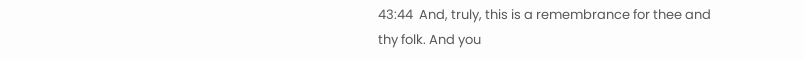43:44  And, truly, this is a remembrance for thee and thy folk. And you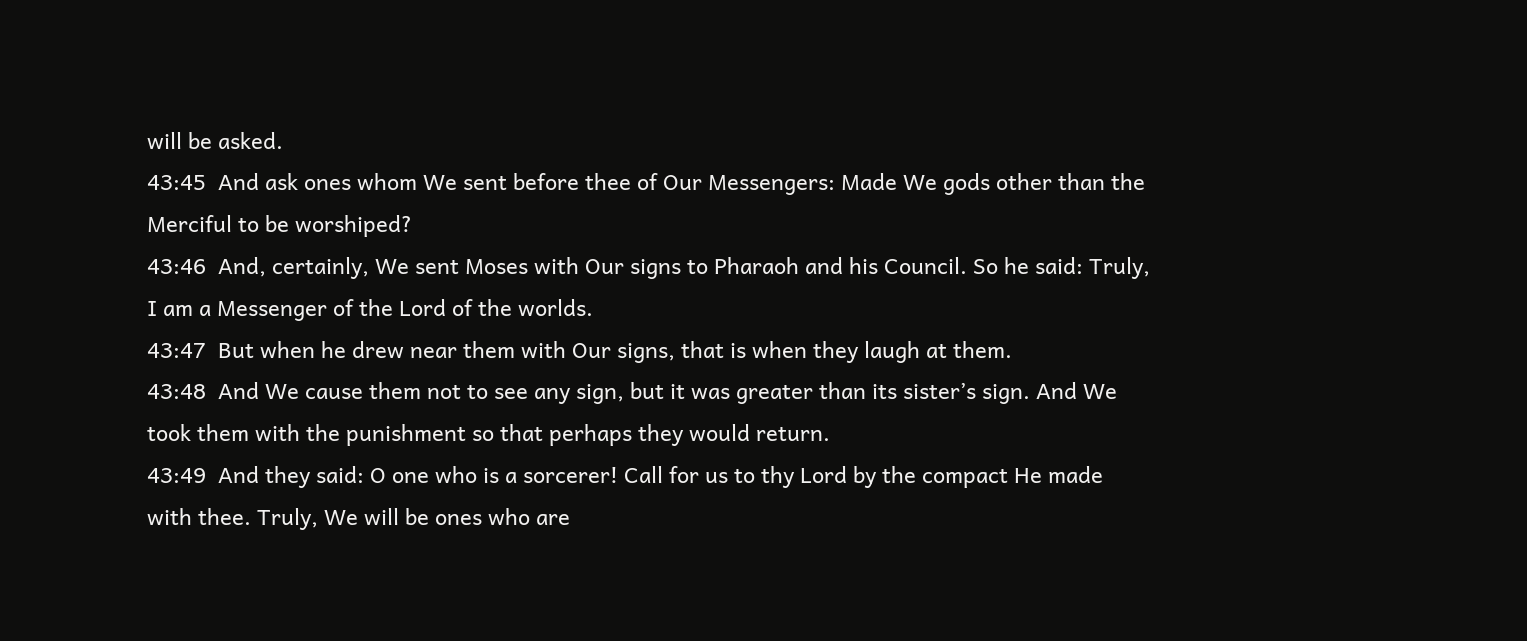will be asked.
43:45  And ask ones whom We sent before thee of Our Messengers: Made We gods other than the Merciful to be worshiped?
43:46  And, certainly, We sent Moses with Our signs to Pharaoh and his Council. So he said: Truly, I am a Messenger of the Lord of the worlds.
43:47  But when he drew near them with Our signs, that is when they laugh at them.
43:48  And We cause them not to see any sign, but it was greater than its sister’s sign. And We took them with the punishment so that perhaps they would return.
43:49  And they said: O one who is a sorcerer! Call for us to thy Lord by the compact He made with thee. Truly, We will be ones who are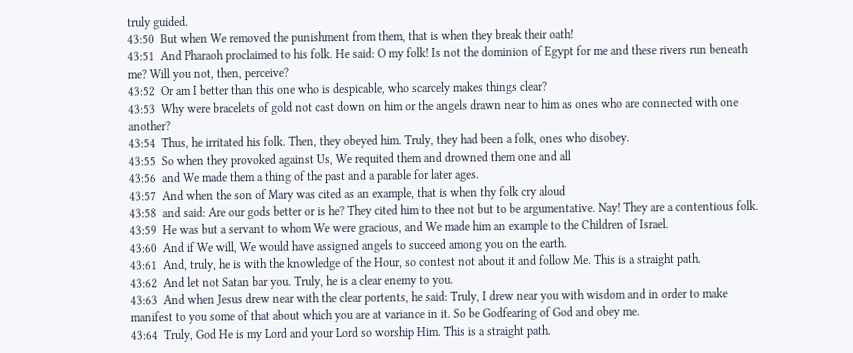truly guided.
43:50  But when We removed the punishment from them, that is when they break their oath!
43:51  And Pharaoh proclaimed to his folk. He said: O my folk! Is not the dominion of Egypt for me and these rivers run beneath me? Will you not, then, perceive?
43:52  Or am I better than this one who is despicable, who scarcely makes things clear?
43:53  Why were bracelets of gold not cast down on him or the angels drawn near to him as ones who are connected with one another?
43:54  Thus, he irritated his folk. Then, they obeyed him. Truly, they had been a folk, ones who disobey.
43:55  So when they provoked against Us, We requited them and drowned them one and all
43:56  and We made them a thing of the past and a parable for later ages.
43:57  And when the son of Mary was cited as an example, that is when thy folk cry aloud
43:58  and said: Are our gods better or is he? They cited him to thee not but to be argumentative. Nay! They are a contentious folk.
43:59  He was but a servant to whom We were gracious, and We made him an example to the Children of Israel.
43:60  And if We will, We would have assigned angels to succeed among you on the earth.
43:61  And, truly, he is with the knowledge of the Hour, so contest not about it and follow Me. This is a straight path.
43:62  And let not Satan bar you. Truly, he is a clear enemy to you.
43:63  And when Jesus drew near with the clear portents, he said: Truly, I drew near you with wisdom and in order to make manifest to you some of that about which you are at variance in it. So be Godfearing of God and obey me.
43:64  Truly, God He is my Lord and your Lord so worship Him. This is a straight path.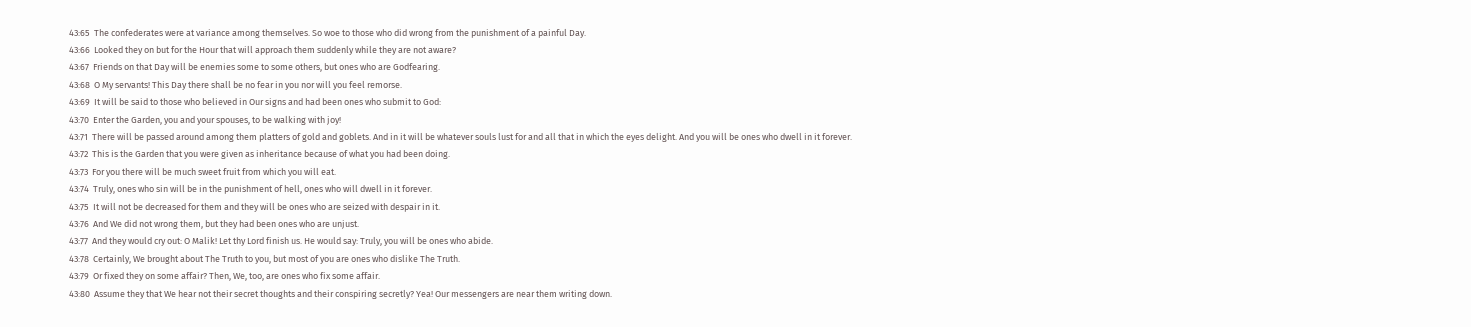43:65  The confederates were at variance among themselves. So woe to those who did wrong from the punishment of a painful Day.
43:66  Looked they on but for the Hour that will approach them suddenly while they are not aware?
43:67  Friends on that Day will be enemies some to some others, but ones who are Godfearing.
43:68  O My servants! This Day there shall be no fear in you nor will you feel remorse.
43:69  It will be said to those who believed in Our signs and had been ones who submit to God:
43:70  Enter the Garden, you and your spouses, to be walking with joy!
43:71  There will be passed around among them platters of gold and goblets. And in it will be whatever souls lust for and all that in which the eyes delight. And you will be ones who dwell in it forever.
43:72  This is the Garden that you were given as inheritance because of what you had been doing.
43:73  For you there will be much sweet fruit from which you will eat.
43:74  Truly, ones who sin will be in the punishment of hell, ones who will dwell in it forever.
43:75  It will not be decreased for them and they will be ones who are seized with despair in it.
43:76  And We did not wrong them, but they had been ones who are unjust.
43:77  And they would cry out: O Malik! Let thy Lord finish us. He would say: Truly, you will be ones who abide.
43:78  Certainly, We brought about The Truth to you, but most of you are ones who dislike The Truth.
43:79  Or fixed they on some affair? Then, We, too, are ones who fix some affair.
43:80  Assume they that We hear not their secret thoughts and their conspiring secretly? Yea! Our messengers are near them writing down.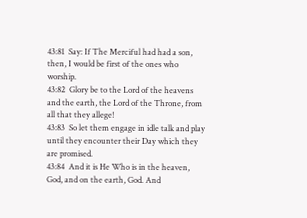43:81  Say: If The Merciful had had a son, then, I would be first of the ones who worship.
43:82  Glory be to the Lord of the heavens and the earth, the Lord of the Throne, from all that they allege!
43:83  So let them engage in idle talk and play until they encounter their Day which they are promised.
43:84  And it is He Who is in the heaven, God, and on the earth, God. And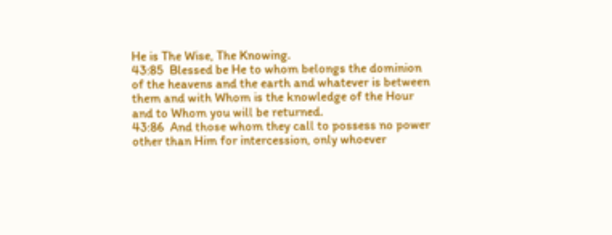He is The Wise, The Knowing.
43:85  Blessed be He to whom belongs the dominion of the heavens and the earth and whatever is between them and with Whom is the knowledge of the Hour and to Whom you will be returned.
43:86  And those whom they call to possess no power other than Him for intercession, only whoever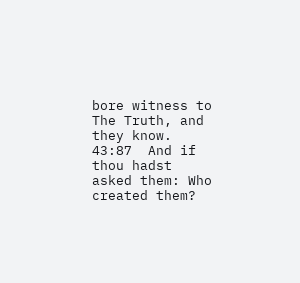bore witness to The Truth, and they know.
43:87  And if thou hadst asked them: Who created them?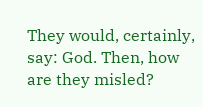They would, certainly, say: God. Then, how are they misled?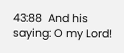43:88  And his saying: O my Lord!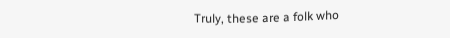Truly, these are a folk who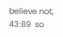believe not,
43:89  so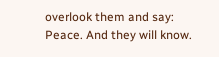overlook them and say: Peace. And they will know.